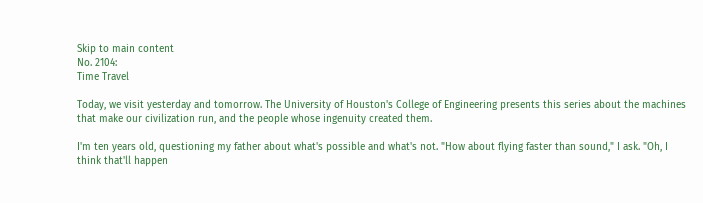Skip to main content
No. 2104:
Time Travel

Today, we visit yesterday and tomorrow. The University of Houston's College of Engineering presents this series about the machines that make our civilization run, and the people whose ingenuity created them.

I'm ten years old, questioning my father about what's possible and what's not. "How about flying faster than sound," I ask. "Oh, I think that'll happen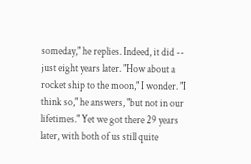someday," he replies. Indeed, it did -- just eight years later. "How about a rocket ship to the moon," I wonder. "I think so," he answers, "but not in our lifetimes." Yet we got there 29 years later, with both of us still quite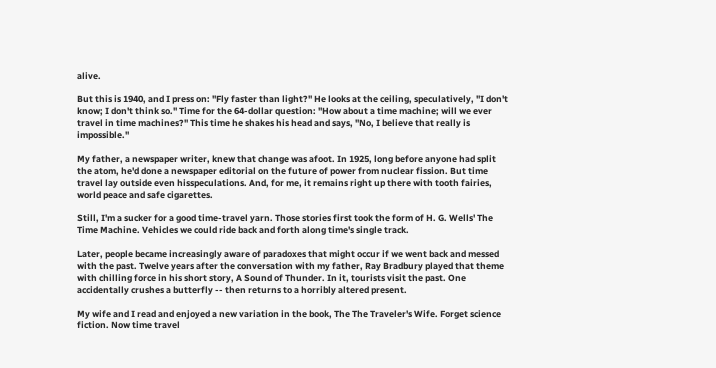alive.

But this is 1940, and I press on: "Fly faster than light?" He looks at the ceiling, speculatively, "I don't know; I don't think so." Time for the 64-dollar question: "How about a time machine; will we ever travel in time machines?" This time he shakes his head and says, "No, I believe that really is impossible."

My father, a newspaper writer, knew that change was afoot. In 1925, long before anyone had split the atom, he'd done a newspaper editorial on the future of power from nuclear fission. But time travel lay outside even hisspeculations. And, for me, it remains right up there with tooth fairies, world peace and safe cigarettes.

Still, I'm a sucker for a good time-travel yarn. Those stories first took the form of H. G. Wells' The Time Machine. Vehicles we could ride back and forth along time's single track.

Later, people became increasingly aware of paradoxes that might occur if we went back and messed with the past. Twelve years after the conversation with my father, Ray Bradbury played that theme with chilling force in his short story, A Sound of Thunder. In it, tourists visit the past. One accidentally crushes a butterfly -- then returns to a horribly altered present.

My wife and I read and enjoyed a new variation in the book, The The Traveler's Wife. Forget science fiction. Now time travel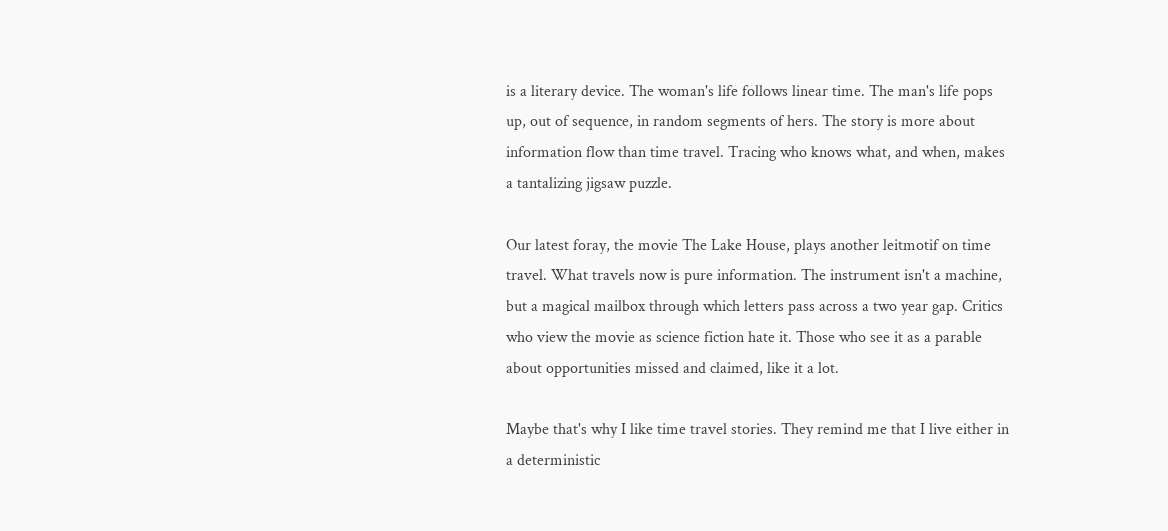is a literary device. The woman's life follows linear time. The man's life pops up, out of sequence, in random segments of hers. The story is more about information flow than time travel. Tracing who knows what, and when, makes a tantalizing jigsaw puzzle.

Our latest foray, the movie The Lake House, plays another leitmotif on time travel. What travels now is pure information. The instrument isn't a machine, but a magical mailbox through which letters pass across a two year gap. Critics who view the movie as science fiction hate it. Those who see it as a parable about opportunities missed and claimed, like it a lot.

Maybe that's why I like time travel stories. They remind me that I live either in a deterministic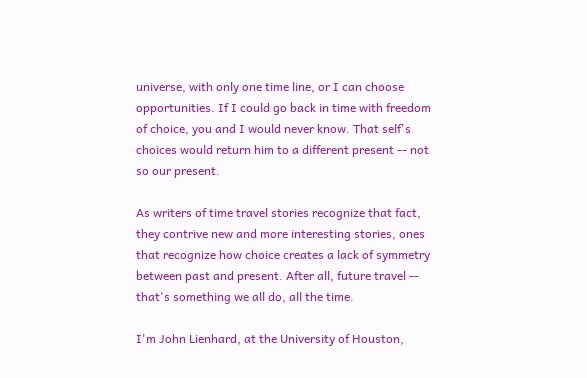universe, with only one time line, or I can choose opportunities. If I could go back in time with freedom of choice, you and I would never know. That self's choices would return him to a different present -- not so our present.

As writers of time travel stories recognize that fact, they contrive new and more interesting stories, ones that recognize how choice creates a lack of symmetry between past and present. After all, future travel -- that's something we all do, all the time.

I'm John Lienhard, at the University of Houston,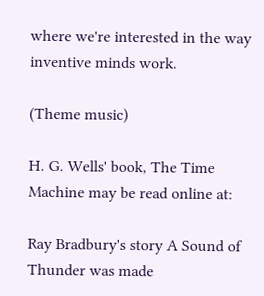where we're interested in the way inventive minds work.

(Theme music)

H. G. Wells' book, The Time Machine may be read online at:

Ray Bradbury's story A Sound of Thunder was made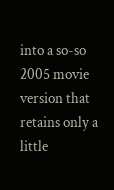into a so-so 2005 movie version that retains only a little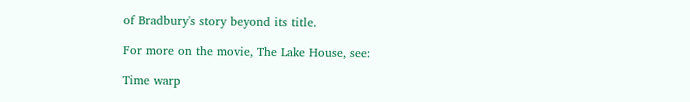of Bradbury's story beyond its title.

For more on the movie, The Lake House, see:

Time warp